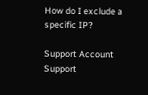How do I exclude a specific IP?

Support Account
Support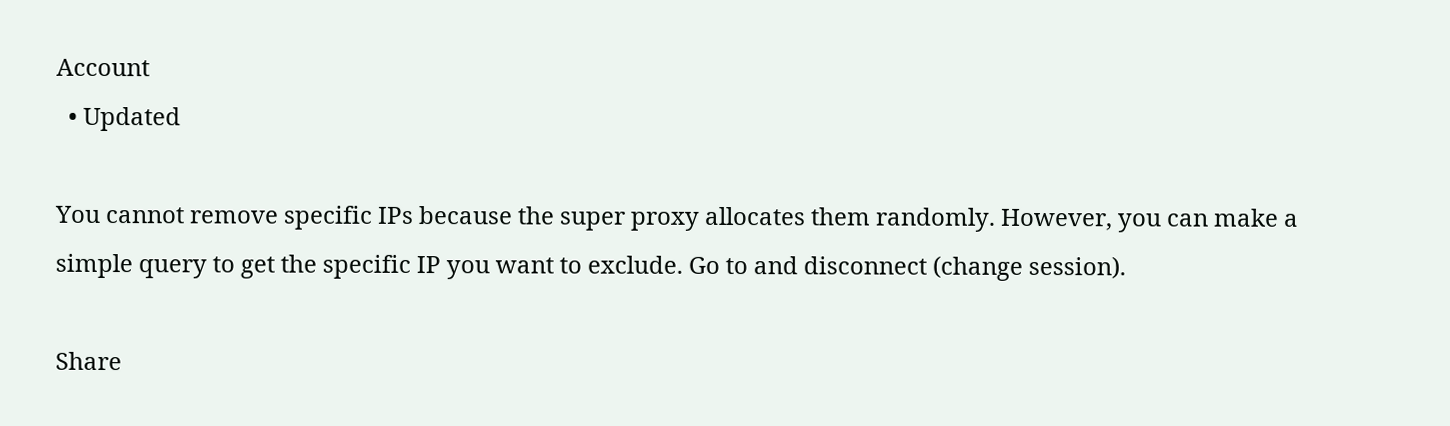Account
  • Updated

You cannot remove specific IPs because the super proxy allocates them randomly. However, you can make a simple query to get the specific IP you want to exclude. Go to and disconnect (change session).

Share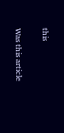this

Was this article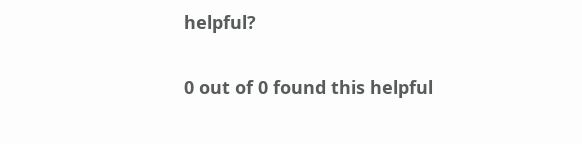helpful?

0 out of 0 found this helpful